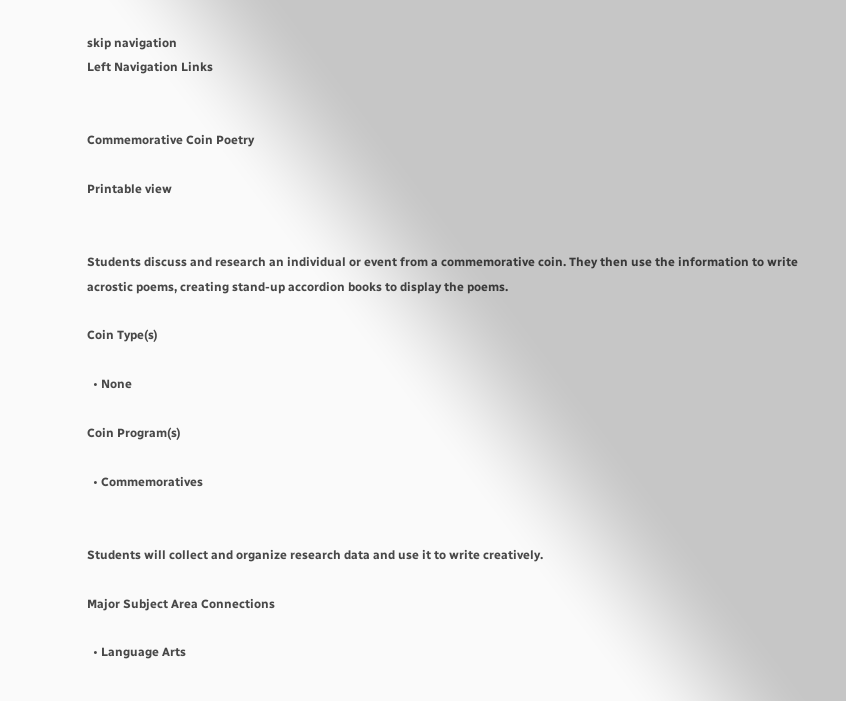skip navigation
Left Navigation Links


Commemorative Coin Poetry

Printable view


Students discuss and research an individual or event from a commemorative coin. They then use the information to write acrostic poems, creating stand-up accordion books to display the poems.

Coin Type(s)

  • None

Coin Program(s)

  • Commemoratives


Students will collect and organize research data and use it to write creatively.

Major Subject Area Connections

  • Language Arts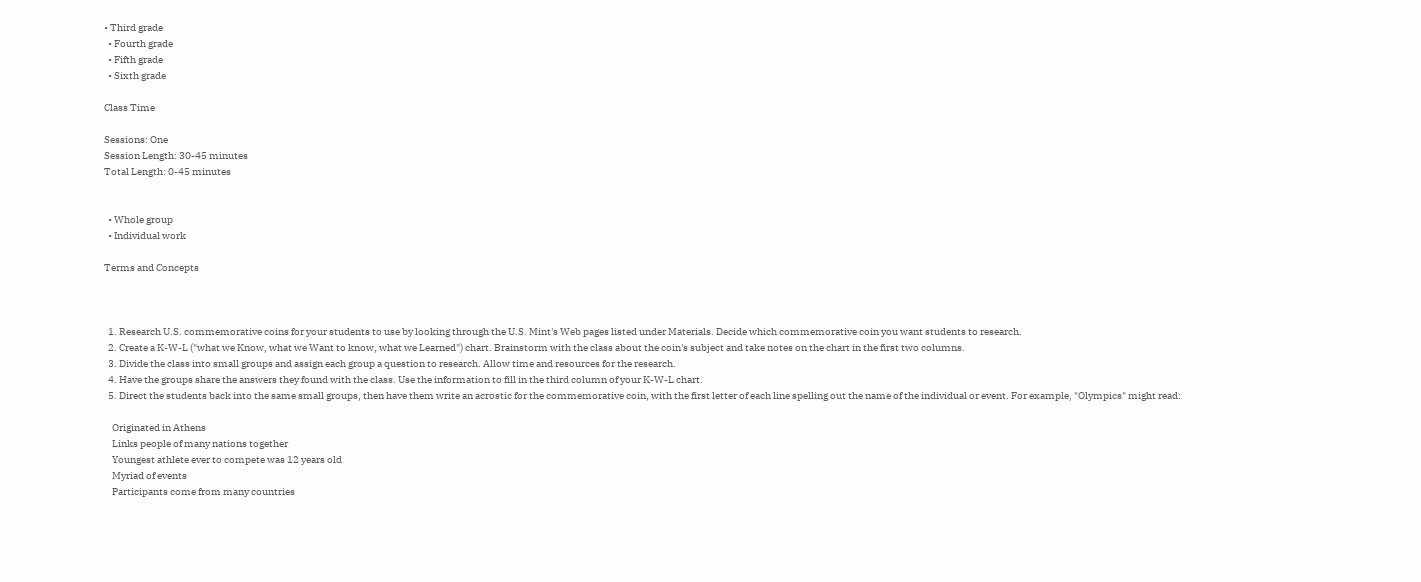• Third grade
  • Fourth grade
  • Fifth grade
  • Sixth grade

Class Time

Sessions: One
Session Length: 30-45 minutes
Total Length: 0-45 minutes


  • Whole group
  • Individual work

Terms and Concepts



  1. Research U.S. commemorative coins for your students to use by looking through the U.S. Mint's Web pages listed under Materials. Decide which commemorative coin you want students to research.
  2. Create a K-W-L ("what we Know, what we Want to know, what we Learned") chart. Brainstorm with the class about the coin's subject and take notes on the chart in the first two columns.
  3. Divide the class into small groups and assign each group a question to research. Allow time and resources for the research.
  4. Have the groups share the answers they found with the class. Use the information to fill in the third column of your K-W-L chart.
  5. Direct the students back into the same small groups, then have them write an acrostic for the commemorative coin, with the first letter of each line spelling out the name of the individual or event. For example, "Olympics" might read:

    Originated in Athens
    Links people of many nations together
    Youngest athlete ever to compete was 12 years old
    Myriad of events
    Participants come from many countries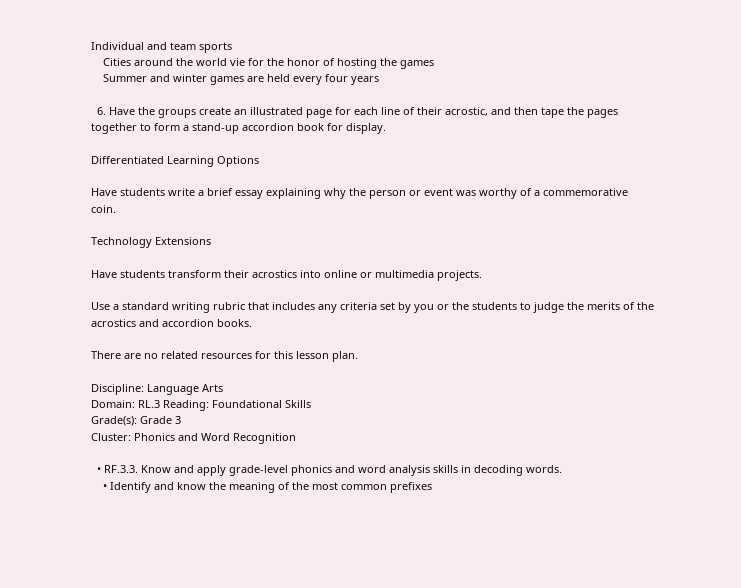Individual and team sports
    Cities around the world vie for the honor of hosting the games
    Summer and winter games are held every four years

  6. Have the groups create an illustrated page for each line of their acrostic, and then tape the pages together to form a stand-up accordion book for display.

Differentiated Learning Options

Have students write a brief essay explaining why the person or event was worthy of a commemorative coin.

Technology Extensions

Have students transform their acrostics into online or multimedia projects.

Use a standard writing rubric that includes any criteria set by you or the students to judge the merits of the acrostics and accordion books.

There are no related resources for this lesson plan.

Discipline: Language Arts
Domain: RL.3 Reading: Foundational Skills
Grade(s): Grade 3
Cluster: Phonics and Word Recognition

  • RF.3.3. Know and apply grade-level phonics and word analysis skills in decoding words.
    • Identify and know the meaning of the most common prefixes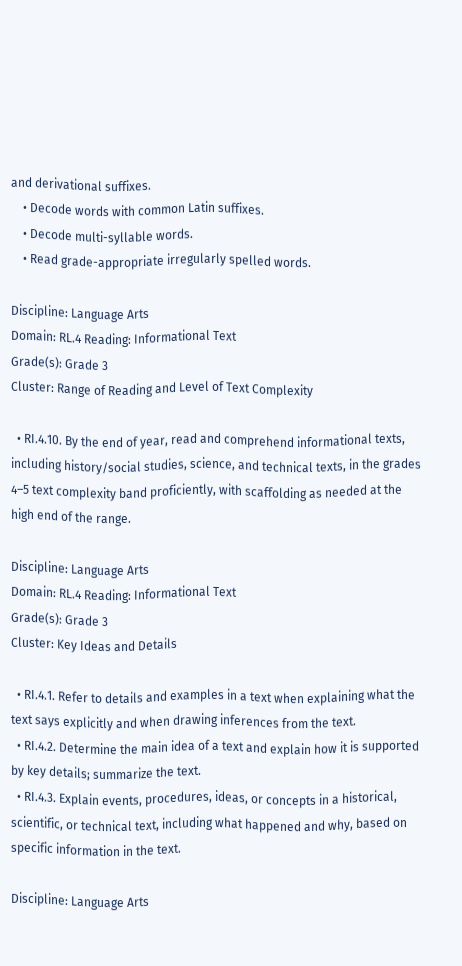and derivational suffixes.
    • Decode words with common Latin suffixes.
    • Decode multi-syllable words.
    • Read grade-appropriate irregularly spelled words.

Discipline: Language Arts
Domain: RL.4 Reading: Informational Text
Grade(s): Grade 3
Cluster: Range of Reading and Level of Text Complexity

  • RI.4.10. By the end of year, read and comprehend informational texts, including history/social studies, science, and technical texts, in the grades 4–5 text complexity band proficiently, with scaffolding as needed at the high end of the range.

Discipline: Language Arts
Domain: RL.4 Reading: Informational Text
Grade(s): Grade 3
Cluster: Key Ideas and Details

  • RI.4.1. Refer to details and examples in a text when explaining what the text says explicitly and when drawing inferences from the text.
  • RI.4.2. Determine the main idea of a text and explain how it is supported by key details; summarize the text.
  • RI.4.3. Explain events, procedures, ideas, or concepts in a historical, scientific, or technical text, including what happened and why, based on specific information in the text.

Discipline: Language Arts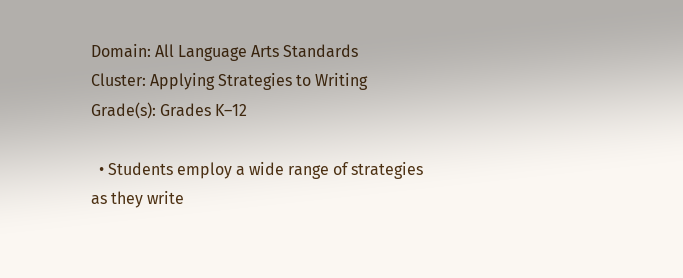Domain: All Language Arts Standards
Cluster: Applying Strategies to Writing
Grade(s): Grades K–12

  • Students employ a wide range of strategies as they write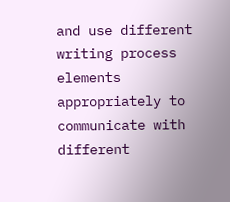and use different writing process elements appropriately to communicate with different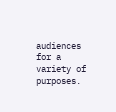audiences for a variety of purposes.